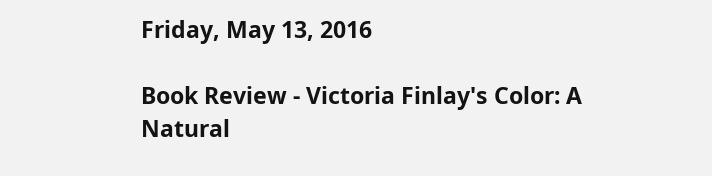Friday, May 13, 2016

Book Review - Victoria Finlay's Color: A Natural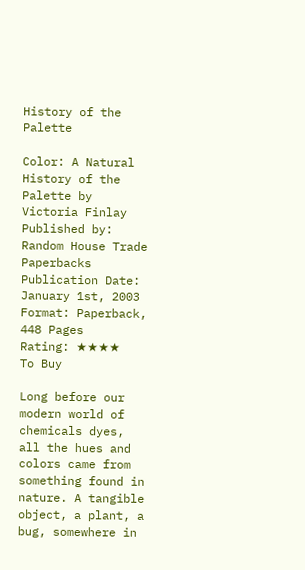History of the Palette

Color: A Natural History of the Palette by Victoria Finlay
Published by: Random House Trade Paperbacks
Publication Date: January 1st, 2003
Format: Paperback, 448 Pages
Rating: ★★★★
To Buy

Long before our modern world of chemicals dyes, all the hues and colors came from something found in nature. A tangible object, a plant, a bug, somewhere in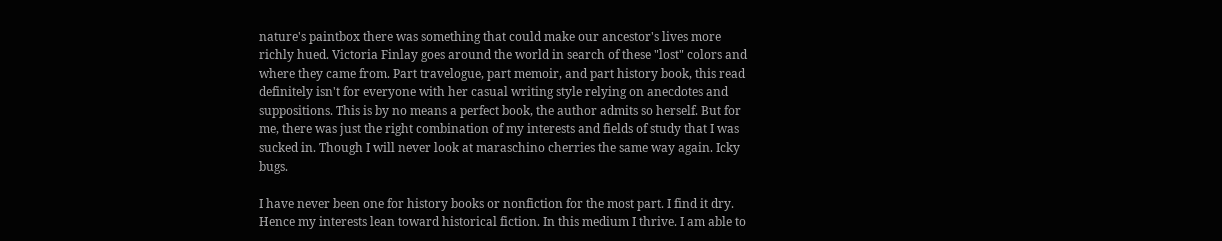nature's paintbox there was something that could make our ancestor's lives more richly hued. Victoria Finlay goes around the world in search of these "lost" colors and where they came from. Part travelogue, part memoir, and part history book, this read definitely isn't for everyone with her casual writing style relying on anecdotes and suppositions. This is by no means a perfect book, the author admits so herself. But for me, there was just the right combination of my interests and fields of study that I was sucked in. Though I will never look at maraschino cherries the same way again. Icky bugs.

I have never been one for history books or nonfiction for the most part. I find it dry. Hence my interests lean toward historical fiction. In this medium I thrive. I am able to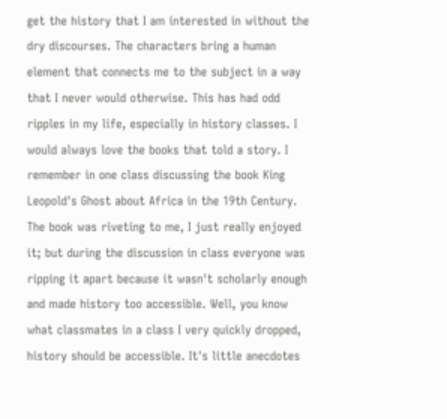get the history that I am interested in without the dry discourses. The characters bring a human element that connects me to the subject in a way that I never would otherwise. This has had odd ripples in my life, especially in history classes. I would always love the books that told a story. I remember in one class discussing the book King Leopold's Ghost about Africa in the 19th Century. The book was riveting to me, I just really enjoyed it; but during the discussion in class everyone was ripping it apart because it wasn't scholarly enough and made history too accessible. Well, you know what classmates in a class I very quickly dropped, history should be accessible. It's little anecdotes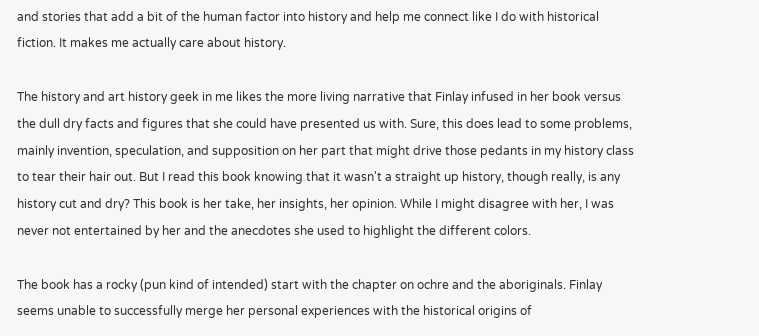and stories that add a bit of the human factor into history and help me connect like I do with historical fiction. It makes me actually care about history.

The history and art history geek in me likes the more living narrative that Finlay infused in her book versus the dull dry facts and figures that she could have presented us with. Sure, this does lead to some problems, mainly invention, speculation, and supposition on her part that might drive those pedants in my history class to tear their hair out. But I read this book knowing that it wasn't a straight up history, though really, is any history cut and dry? This book is her take, her insights, her opinion. While I might disagree with her, I was never not entertained by her and the anecdotes she used to highlight the different colors.

The book has a rocky (pun kind of intended) start with the chapter on ochre and the aboriginals. Finlay seems unable to successfully merge her personal experiences with the historical origins of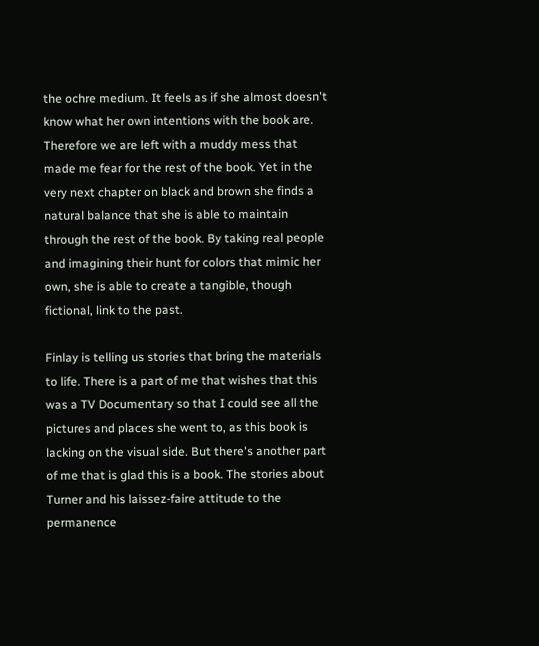the ochre medium. It feels as if she almost doesn't know what her own intentions with the book are. Therefore we are left with a muddy mess that made me fear for the rest of the book. Yet in the very next chapter on black and brown she finds a natural balance that she is able to maintain through the rest of the book. By taking real people and imagining their hunt for colors that mimic her own, she is able to create a tangible, though fictional, link to the past.

Finlay is telling us stories that bring the materials to life. There is a part of me that wishes that this was a TV Documentary so that I could see all the pictures and places she went to, as this book is lacking on the visual side. But there's another part of me that is glad this is a book. The stories about Turner and his laissez-faire attitude to the permanence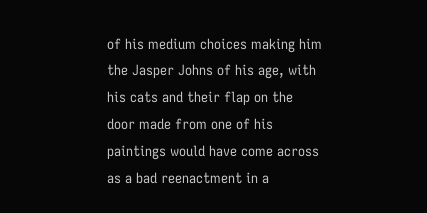of his medium choices making him the Jasper Johns of his age, with his cats and their flap on the door made from one of his paintings would have come across as a bad reenactment in a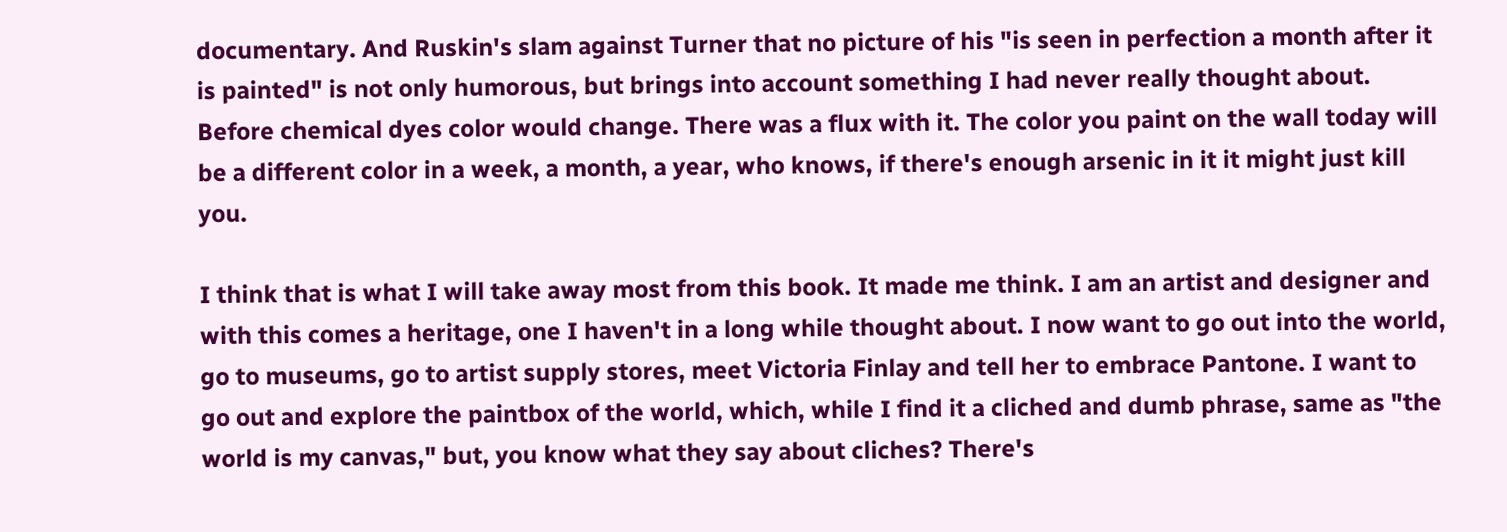documentary. And Ruskin's slam against Turner that no picture of his "is seen in perfection a month after it is painted" is not only humorous, but brings into account something I had never really thought about. Before chemical dyes color would change. There was a flux with it. The color you paint on the wall today will be a different color in a week, a month, a year, who knows, if there's enough arsenic in it it might just kill you.

I think that is what I will take away most from this book. It made me think. I am an artist and designer and with this comes a heritage, one I haven't in a long while thought about. I now want to go out into the world, go to museums, go to artist supply stores, meet Victoria Finlay and tell her to embrace Pantone. I want to go out and explore the paintbox of the world, which, while I find it a cliched and dumb phrase, same as "the world is my canvas," but, you know what they say about cliches? There's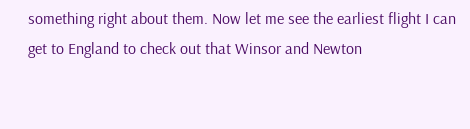something right about them. Now let me see the earliest flight I can get to England to check out that Winsor and Newton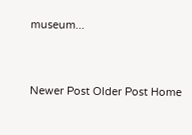museum...


Newer Post Older Post Home